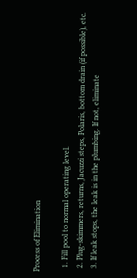Process of Elimination

  1. Fill pool to normal operating level.
  2. Plug-skimmers, returns, Jacuzzi steps, Polaris, bottom drain (if possible), etc.
  3. If leak stops, the leak is in the plumbing. If not, eliminate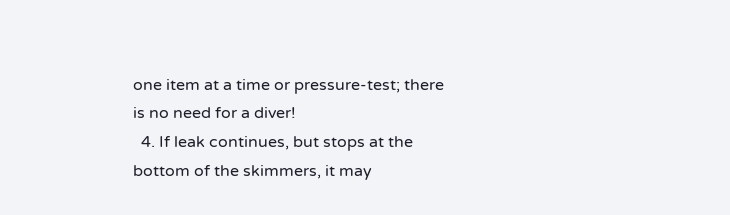one item at a time or pressure-test; there is no need for a diver!
  4. If leak continues, but stops at the bottom of the skimmers, it may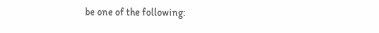be one of the following: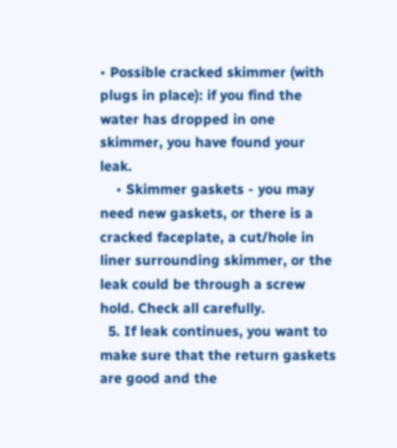• Possible cracked skimmer (with plugs in place): if you find the water has dropped in one skimmer, you have found your leak.
    • Skimmer gaskets - you may need new gaskets, or there is a cracked faceplate, a cut/hole in liner surrounding skimmer, or the leak could be through a screw hold. Check all carefully.
  5. If leak continues, you want to make sure that the return gaskets are good and the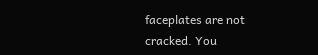faceplates are not cracked. You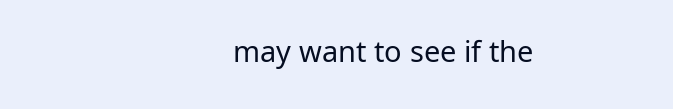may want to see if the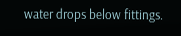water drops below fittings.